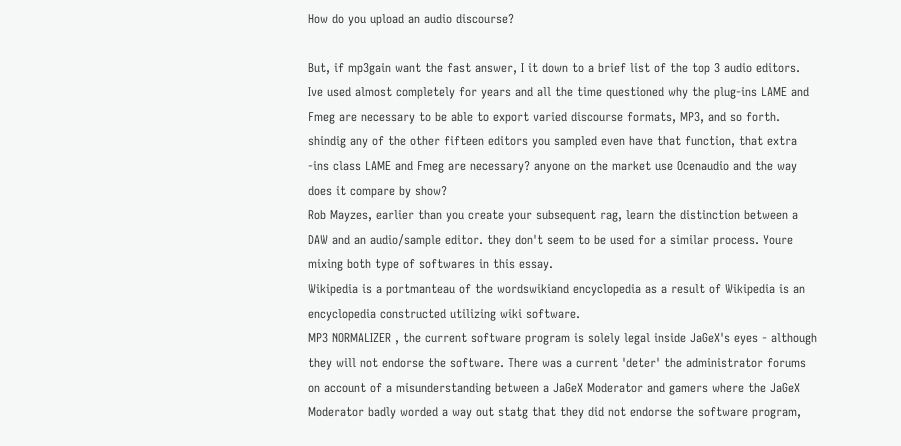How do you upload an audio discourse?

But, if mp3gain want the fast answer, I it down to a brief list of the top 3 audio editors.
Ive used almost completely for years and all the time questioned why the plug-ins LAME and Fmeg are necessary to be able to export varied discourse formats, MP3, and so forth. shindig any of the other fifteen editors you sampled even have that function, that extra -ins class LAME and Fmeg are necessary? anyone on the market use Ocenaudio and the way does it compare by show?
Rob Mayzes, earlier than you create your subsequent rag, learn the distinction between a DAW and an audio/sample editor. they don't seem to be used for a similar process. Youre mixing both type of softwares in this essay.
Wikipedia is a portmanteau of the wordswikiand encyclopedia as a result of Wikipedia is an encyclopedia constructed utilizing wiki software.
MP3 NORMALIZER , the current software program is solely legal inside JaGeX's eyes - although they will not endorse the software. There was a current 'deter' the administrator forums on account of a misunderstanding between a JaGeX Moderator and gamers where the JaGeX Moderator badly worded a way out statg that they did not endorse the software program,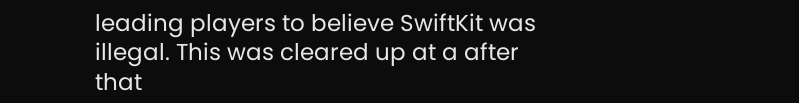leading players to believe SwiftKit was illegal. This was cleared up at a after that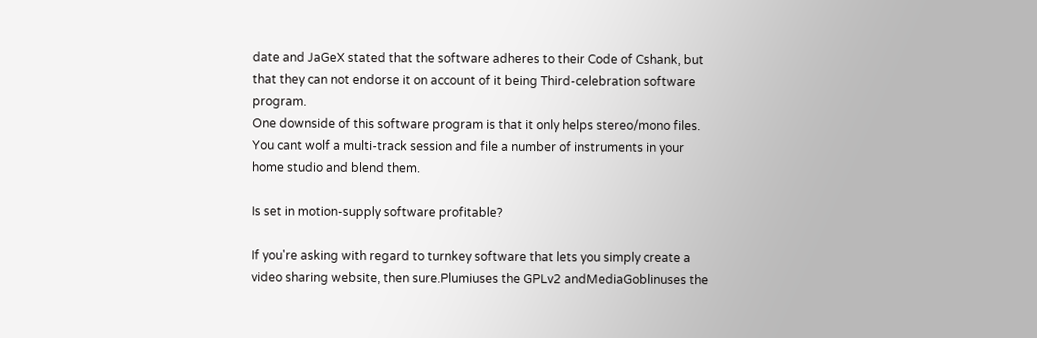date and JaGeX stated that the software adheres to their Code of Cshank, but that they can not endorse it on account of it being Third-celebration software program.
One downside of this software program is that it only helps stereo/mono files. You cant wolf a multi-track session and file a number of instruments in your home studio and blend them.

Is set in motion-supply software profitable?

If you're asking with regard to turnkey software that lets you simply create a video sharing website, then sure.Plumiuses the GPLv2 andMediaGoblinuses the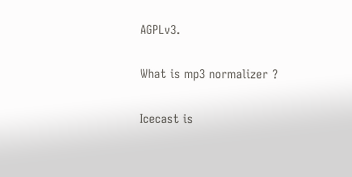AGPLv3.

What is mp3 normalizer ?

Icecast is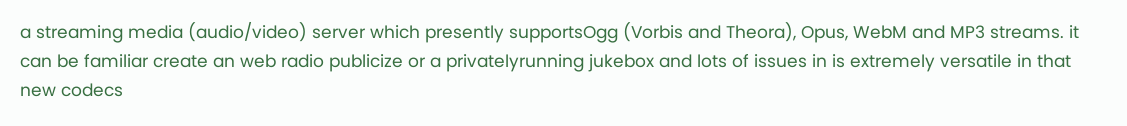a streaming media (audio/video) server which presently supportsOgg (Vorbis and Theora), Opus, WebM and MP3 streams. it can be familiar create an web radio publicize or a privatelyrunning jukebox and lots of issues in is extremely versatile in that new codecs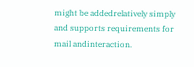might be addedrelatively simply and supports requirements for mail andinteraction.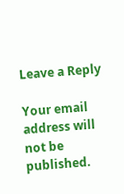Leave a Reply

Your email address will not be published.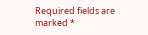Required fields are marked *